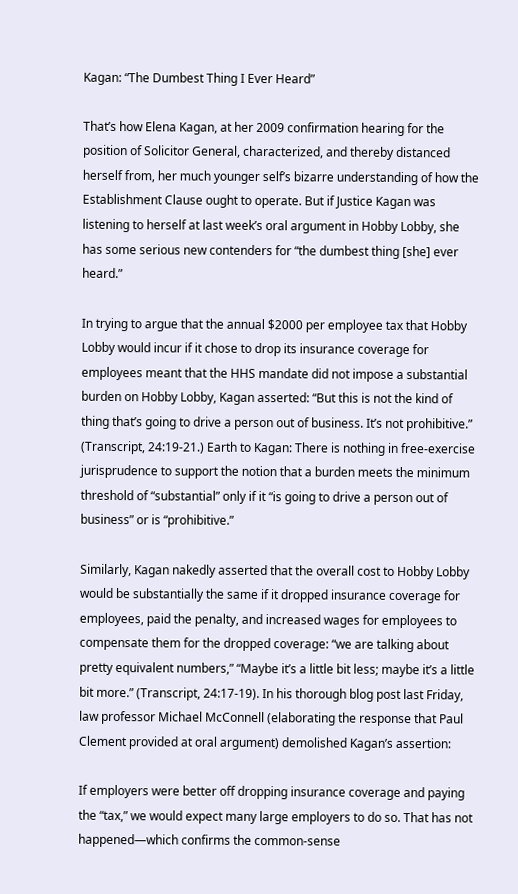Kagan: “The Dumbest Thing I Ever Heard”

That’s how Elena Kagan, at her 2009 confirmation hearing for the position of Solicitor General, characterized, and thereby distanced herself from, her much younger self’s bizarre understanding of how the Establishment Clause ought to operate. But if Justice Kagan was listening to herself at last week’s oral argument in Hobby Lobby, she has some serious new contenders for “the dumbest thing [she] ever heard.”

In trying to argue that the annual $2000 per employee tax that Hobby Lobby would incur if it chose to drop its insurance coverage for employees meant that the HHS mandate did not impose a substantial burden on Hobby Lobby, Kagan asserted: “But this is not the kind of thing that’s going to drive a person out of business. It’s not prohibitive.” (Transcript, 24:19-21.) Earth to Kagan: There is nothing in free-exercise jurisprudence to support the notion that a burden meets the minimum threshold of “substantial” only if it “is going to drive a person out of business” or is “prohibitive.”

Similarly, Kagan nakedly asserted that the overall cost to Hobby Lobby would be substantially the same if it dropped insurance coverage for employees, paid the penalty, and increased wages for employees to compensate them for the dropped coverage: “we are talking about pretty equivalent numbers,” “Maybe it’s a little bit less; maybe it’s a little bit more.” (Transcript, 24:17-19). In his thorough blog post last Friday, law professor Michael McConnell (elaborating the response that Paul Clement provided at oral argument) demolished Kagan’s assertion:

If employers were better off dropping insurance coverage and paying the “tax,” we would expect many large employers to do so. That has not happened—which confirms the common-sense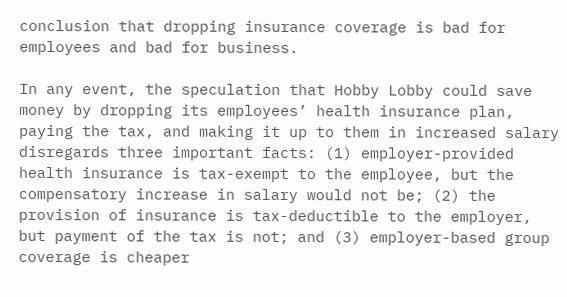conclusion that dropping insurance coverage is bad for employees and bad for business.

In any event, the speculation that Hobby Lobby could save money by dropping its employees’ health insurance plan, paying the tax, and making it up to them in increased salary disregards three important facts: (1) employer-provided health insurance is tax-exempt to the employee, but the compensatory increase in salary would not be; (2) the provision of insurance is tax-deductible to the employer, but payment of the tax is not; and (3) employer-based group coverage is cheaper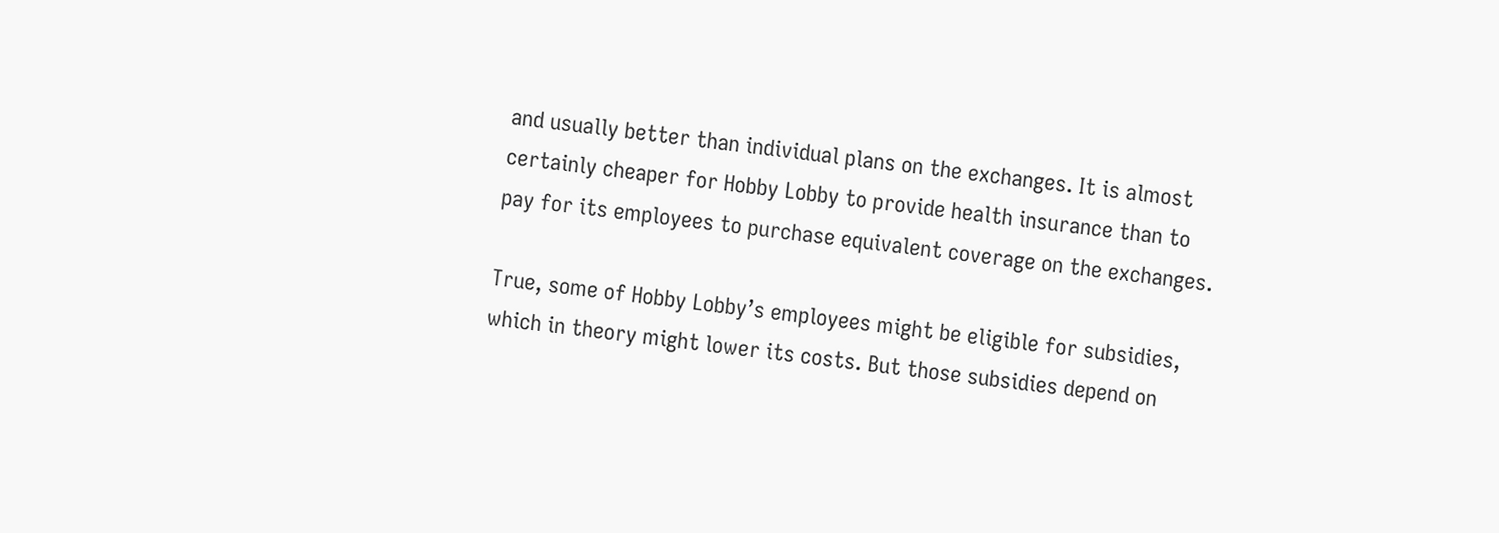and usually better than individual plans on the exchanges. It is almost certainly cheaper for Hobby Lobby to provide health insurance than to pay for its employees to purchase equivalent coverage on the exchanges.

True, some of Hobby Lobby’s employees might be eligible for subsidies, which in theory might lower its costs. But those subsidies depend on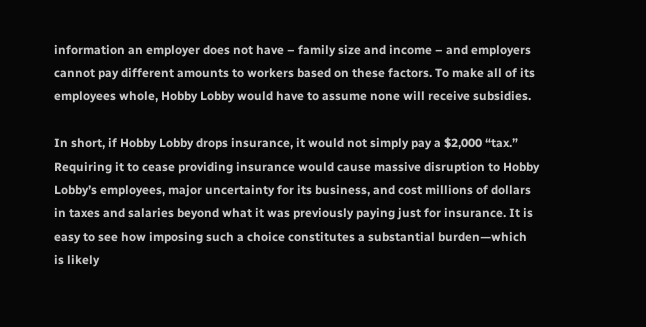information an employer does not have – family size and income – and employers cannot pay different amounts to workers based on these factors. To make all of its employees whole, Hobby Lobby would have to assume none will receive subsidies.

In short, if Hobby Lobby drops insurance, it would not simply pay a $2,000 “tax.” Requiring it to cease providing insurance would cause massive disruption to Hobby Lobby’s employees, major uncertainty for its business, and cost millions of dollars in taxes and salaries beyond what it was previously paying just for insurance. It is easy to see how imposing such a choice constitutes a substantial burden—which is likely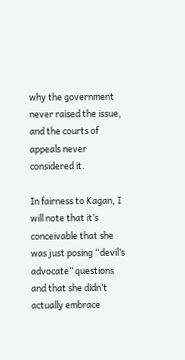why the government never raised the issue, and the courts of appeals never considered it.

In fairness to Kagan, I will note that it’s conceivable that she was just posing “devil’s advocate” questions and that she didn’t actually embrace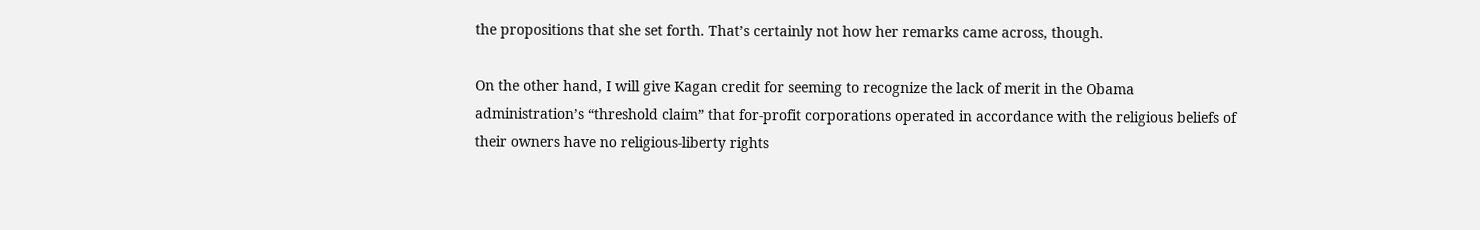the propositions that she set forth. That’s certainly not how her remarks came across, though.

On the other hand, I will give Kagan credit for seeming to recognize the lack of merit in the Obama administration’s “threshold claim” that for-profit corporations operated in accordance with the religious beliefs of their owners have no religious-liberty rights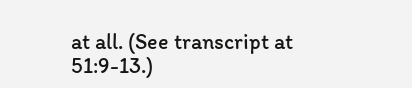at all. (See transcript at 51:9-13.)